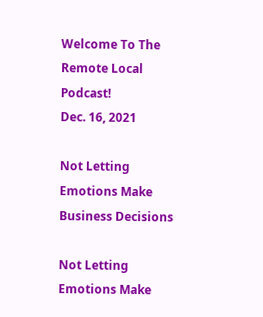Welcome To The Remote Local Podcast!
Dec. 16, 2021

Not Letting Emotions Make Business Decisions

Not Letting Emotions Make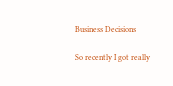Business Decisions

So recently I got really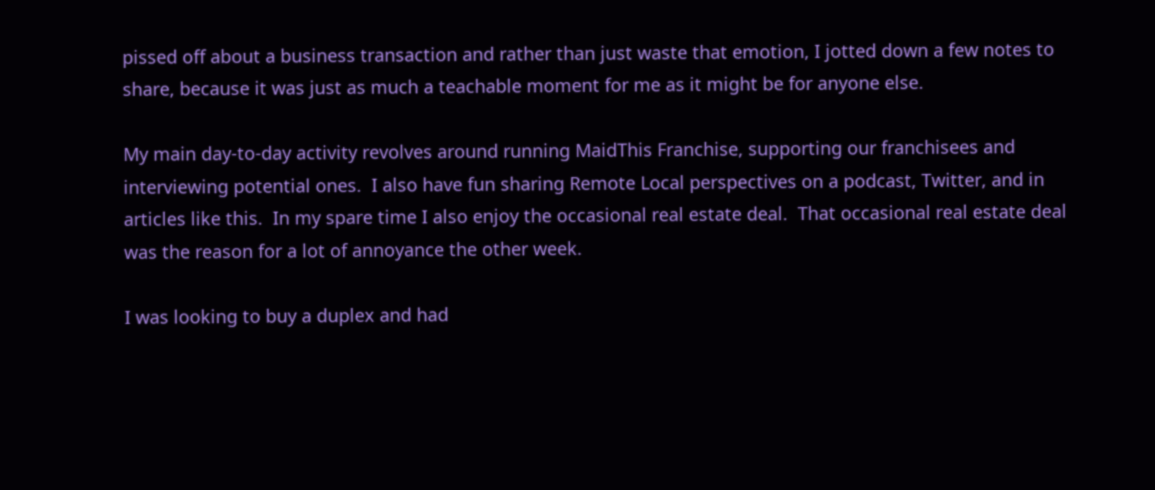pissed off about a business transaction and rather than just waste that emotion, I jotted down a few notes to share, because it was just as much a teachable moment for me as it might be for anyone else.

My main day-to-day activity revolves around running MaidThis Franchise, supporting our franchisees and interviewing potential ones.  I also have fun sharing Remote Local perspectives on a podcast, Twitter, and in articles like this.  In my spare time I also enjoy the occasional real estate deal.  That occasional real estate deal was the reason for a lot of annoyance the other week.

I was looking to buy a duplex and had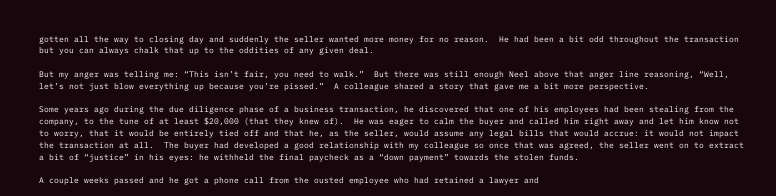gotten all the way to closing day and suddenly the seller wanted more money for no reason.  He had been a bit odd throughout the transaction but you can always chalk that up to the oddities of any given deal.

But my anger was telling me: “This isn’t fair, you need to walk.”  But there was still enough Neel above that anger line reasoning, “Well, let’s not just blow everything up because you’re pissed.”  A colleague shared a story that gave me a bit more perspective.

Some years ago during the due diligence phase of a business transaction, he discovered that one of his employees had been stealing from the company, to the tune of at least $20,000 (that they knew of).  He was eager to calm the buyer and called him right away and let him know not to worry, that it would be entirely tied off and that he, as the seller, would assume any legal bills that would accrue: it would not impact the transaction at all.  The buyer had developed a good relationship with my colleague so once that was agreed, the seller went on to extract a bit of “justice” in his eyes: he withheld the final paycheck as a “down payment” towards the stolen funds.

A couple weeks passed and he got a phone call from the ousted employee who had retained a lawyer and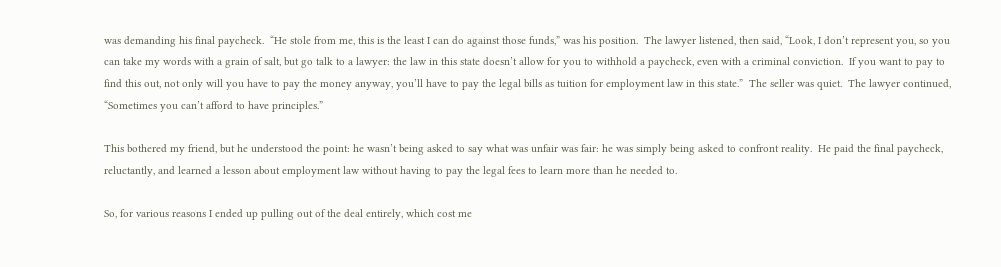was demanding his final paycheck.  “He stole from me, this is the least I can do against those funds,” was his position.  The lawyer listened, then said, “Look, I don’t represent you, so you can take my words with a grain of salt, but go talk to a lawyer: the law in this state doesn’t allow for you to withhold a paycheck, even with a criminal conviction.  If you want to pay to find this out, not only will you have to pay the money anyway, you’ll have to pay the legal bills as tuition for employment law in this state.”  The seller was quiet.  The lawyer continued, “Sometimes you can’t afford to have principles.”

This bothered my friend, but he understood the point: he wasn’t being asked to say what was unfair was fair: he was simply being asked to confront reality.  He paid the final paycheck, reluctantly, and learned a lesson about employment law without having to pay the legal fees to learn more than he needed to.

So, for various reasons I ended up pulling out of the deal entirely, which cost me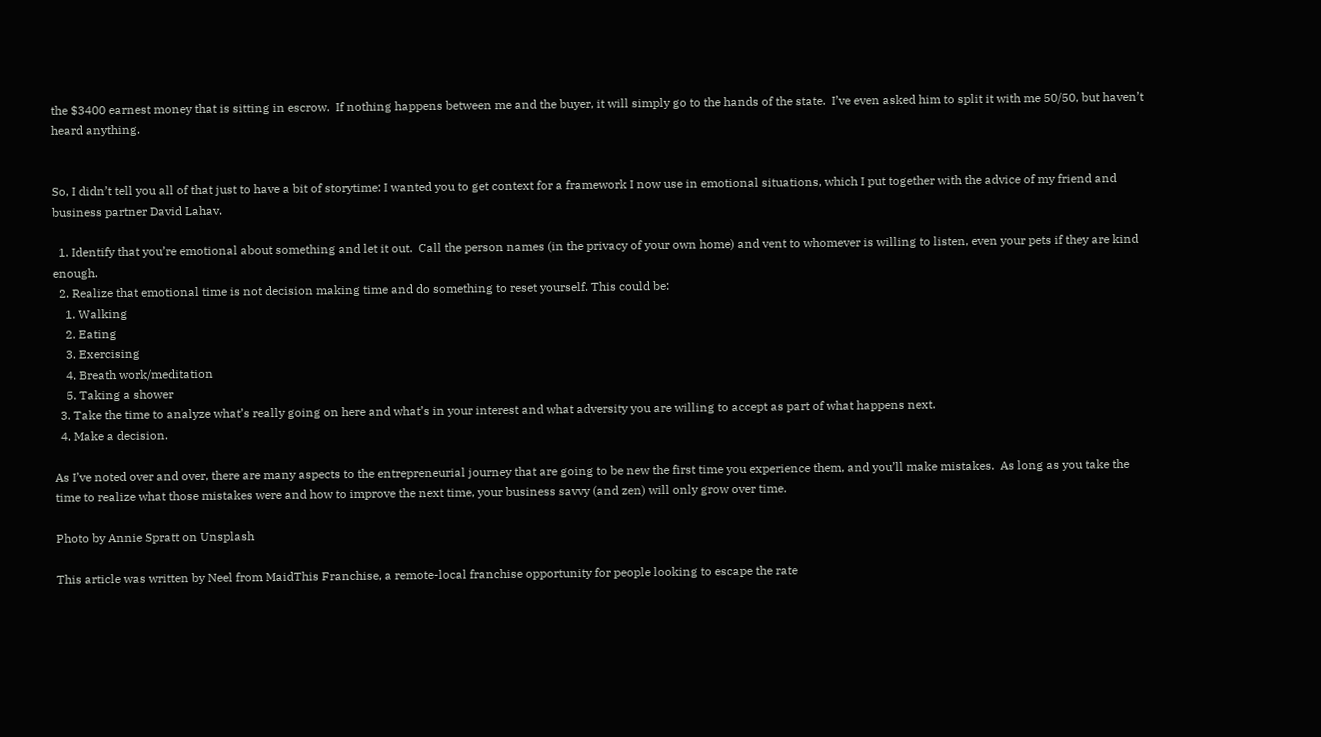the $3400 earnest money that is sitting in escrow.  If nothing happens between me and the buyer, it will simply go to the hands of the state.  I’ve even asked him to split it with me 50/50, but haven’t heard anything.


So, I didn’t tell you all of that just to have a bit of storytime: I wanted you to get context for a framework I now use in emotional situations, which I put together with the advice of my friend and business partner David Lahav.

  1. Identify that you’re emotional about something and let it out.  Call the person names (in the privacy of your own home) and vent to whomever is willing to listen, even your pets if they are kind enough.
  2. Realize that emotional time is not decision making time and do something to reset yourself. This could be:
    1. Walking
    2. Eating
    3. Exercising
    4. Breath work/meditation
    5. Taking a shower
  3. Take the time to analyze what’s really going on here and what’s in your interest and what adversity you are willing to accept as part of what happens next.
  4. Make a decision.

As I’ve noted over and over, there are many aspects to the entrepreneurial journey that are going to be new the first time you experience them, and you’ll make mistakes.  As long as you take the time to realize what those mistakes were and how to improve the next time, your business savvy (and zen) will only grow over time.

Photo by Annie Spratt on Unsplash

This article was written by Neel from MaidThis Franchise, a remote-local franchise opportunity for people looking to escape the rate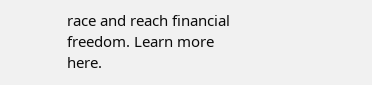race and reach financial freedom. Learn more here.